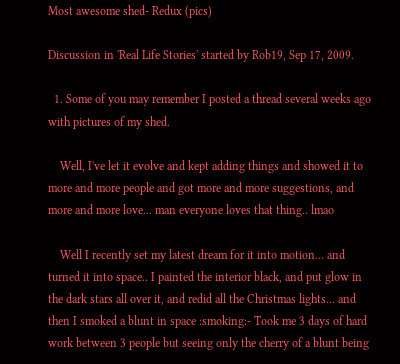Most awesome shed- Redux (pics)

Discussion in 'Real Life Stories' started by Rob19, Sep 17, 2009.

  1. Some of you may remember I posted a thread several weeks ago with pictures of my shed.

    Well, I've let it evolve and kept adding things and showed it to more and more people and got more and more suggestions, and more and more love... man everyone loves that thing.. lmao

    Well I recently set my latest dream for it into motion... and turned it into space.. I painted the interior black, and put glow in the dark stars all over it, and redid all the Christmas lights... and then I smoked a blunt in space :smoking:- Took me 3 days of hard work between 3 people but seeing only the cherry of a blunt being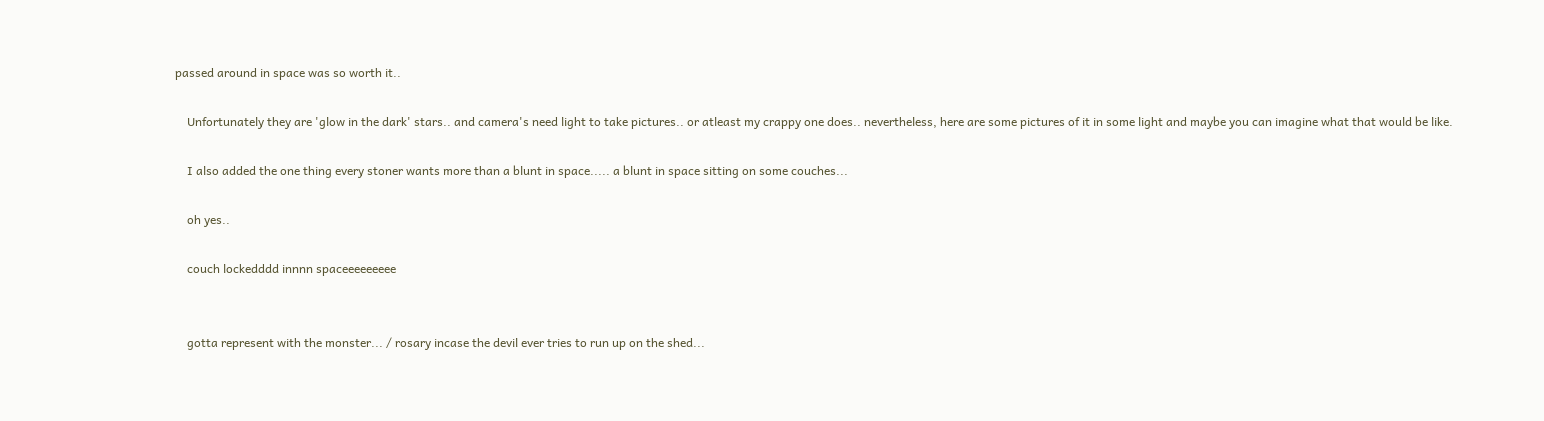passed around in space was so worth it..

    Unfortunately they are 'glow in the dark' stars.. and camera's need light to take pictures.. or atleast my crappy one does.. nevertheless, here are some pictures of it in some light and maybe you can imagine what that would be like.

    I also added the one thing every stoner wants more than a blunt in space..... a blunt in space sitting on some couches...

    oh yes..

    couch lockedddd innnn spaceeeeeeeee


    gotta represent with the monster... / rosary incase the devil ever tries to run up on the shed...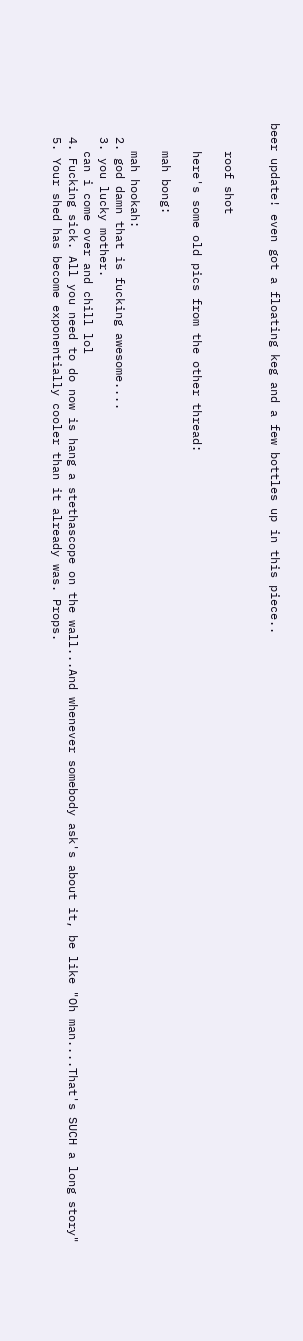beer update! even got a floating keg and a few bottles up in this piece..


    roof shot

    here's some old pics from the other thread:

    mah bong:

    mah hookah:
  2. god damn that is fucking awesome....
  3. you lucky mother.
    can i come over and chill lol
  4. Fucking sick. All you need to do now is hang a stethascope on the wall...And whenever somebody ask's about it, be like "Oh man....That's SUCH a long story"
  5. Your shed has become exponentially cooler than it already was. Props.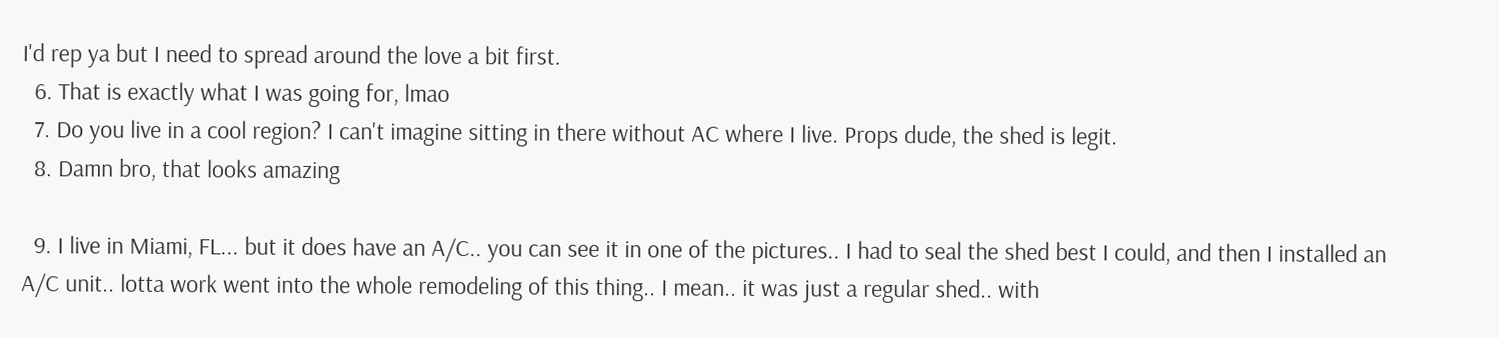I'd rep ya but I need to spread around the love a bit first.
  6. That is exactly what I was going for, lmao
  7. Do you live in a cool region? I can't imagine sitting in there without AC where I live. Props dude, the shed is legit.
  8. Damn bro, that looks amazing

  9. I live in Miami, FL... but it does have an A/C.. you can see it in one of the pictures.. I had to seal the shed best I could, and then I installed an A/C unit.. lotta work went into the whole remodeling of this thing.. I mean.. it was just a regular shed.. with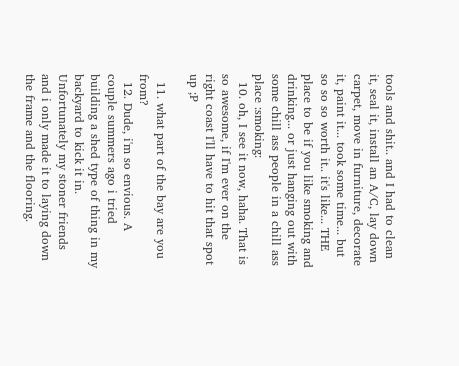tools and shit.. and I had to clean it, seal it, install an A/C, lay down carpet, move in furniture, decorate it, paint it... took some time... but so so so worth it.. it's like... THE place to be if you like smoking and drinking... or just hanging out with some chill ass people in a chill ass place :smoking:
  10. oh, I see it now, haha. That is so awesome, if I'm ever on the right coast I'll have to hit that spot up ;P

  11. what part of the bay are you from?
  12. Dude, i'm so envious. A couple summers ago i tried building a shed type of thing in my backyard to kick it in. Unfortunately my stoner friends and i only made it to laying down the frame and the flooring.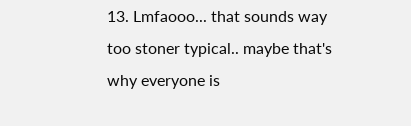13. Lmfaooo... that sounds way too stoner typical.. maybe that's why everyone is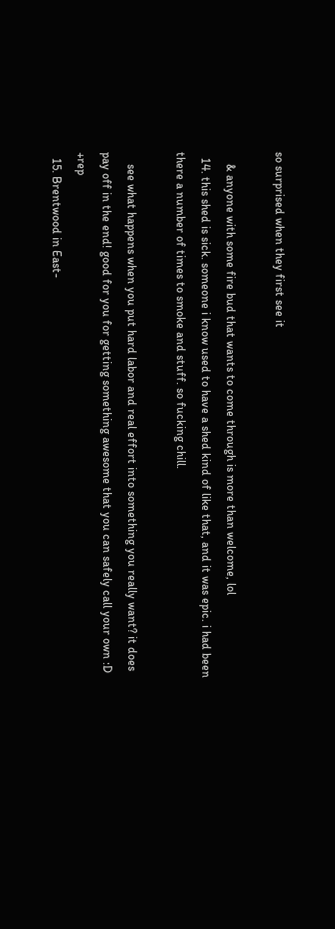so surprised when they first see it

    & anyone with some fire bud that wants to come through is more than welcome, lol
  14. this shed is sick. someone i know used to have a shed kind of like that, and it was epic. i had been there a number of times to smoke and stuff. so fucking chill.

    see what happens when you put hard labor and real effort into something you really want? it does pay off in the end! good for you for getting something awesome that you can safely call your own :D +rep
  15. Brentwood in East-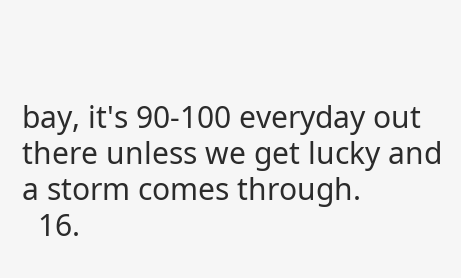bay, it's 90-100 everyday out there unless we get lucky and a storm comes through.
  16.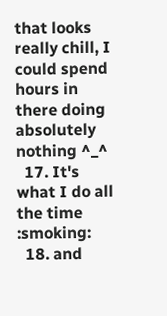that looks really chill, I could spend hours in there doing absolutely nothing ^_^
  17. It's what I do all the time :smoking:
  18. and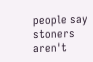people say stoners aren't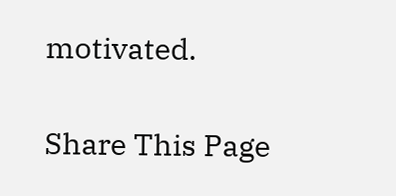motivated.

Share This Page